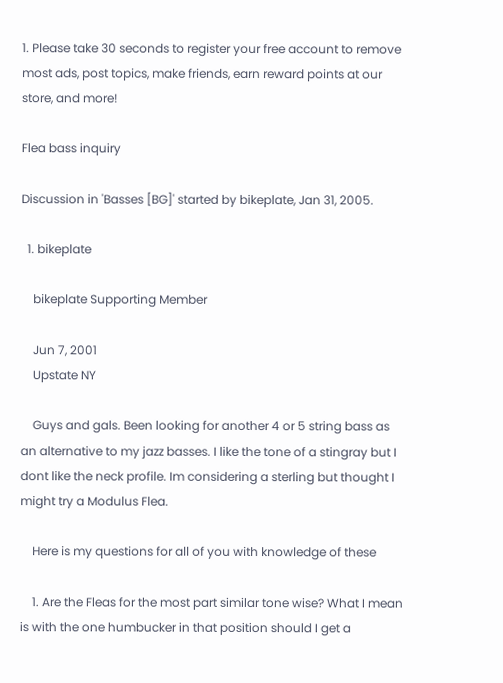1. Please take 30 seconds to register your free account to remove most ads, post topics, make friends, earn reward points at our store, and more!

Flea bass inquiry

Discussion in 'Basses [BG]' started by bikeplate, Jan 31, 2005.

  1. bikeplate

    bikeplate Supporting Member

    Jun 7, 2001
    Upstate NY

    Guys and gals. Been looking for another 4 or 5 string bass as an alternative to my jazz basses. I like the tone of a stingray but I dont like the neck profile. Im considering a sterling but thought I might try a Modulus Flea.

    Here is my questions for all of you with knowledge of these

    1. Are the Fleas for the most part similar tone wise? What I mean is with the one humbucker in that position should I get a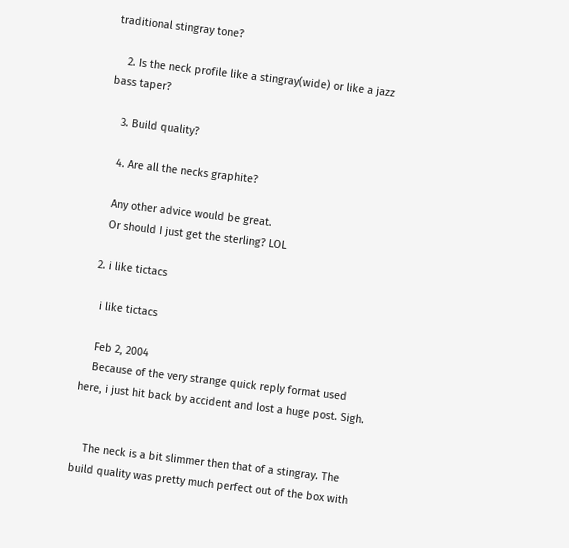traditional stingray tone?

    2. Is the neck profile like a stingray(wide) or like a jazz bass taper?

    3. Build quality?

    4. Are all the necks graphite?

    Any other advice would be great.
    Or should I just get the sterling? LOL

  2. i like tictacs

    i like tictacs

    Feb 2, 2004
    Because of the very strange quick reply format used here, i just hit back by accident and lost a huge post. Sigh.


    The neck is a bit slimmer then that of a stingray. The build quality was pretty much perfect out of the box with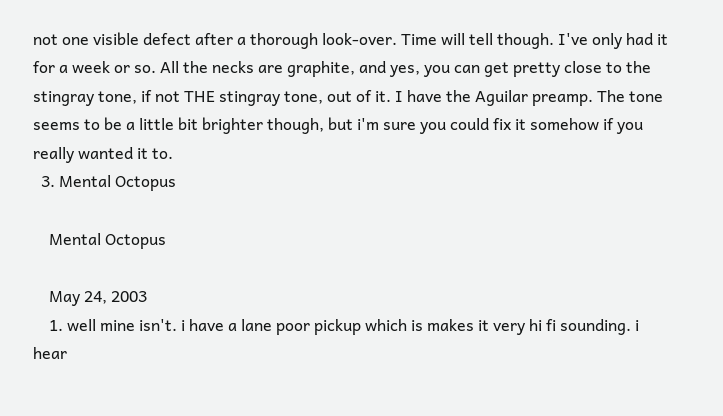not one visible defect after a thorough look-over. Time will tell though. I've only had it for a week or so. All the necks are graphite, and yes, you can get pretty close to the stingray tone, if not THE stingray tone, out of it. I have the Aguilar preamp. The tone seems to be a little bit brighter though, but i'm sure you could fix it somehow if you really wanted it to.
  3. Mental Octopus

    Mental Octopus

    May 24, 2003
    1. well mine isn't. i have a lane poor pickup which is makes it very hi fi sounding. i hear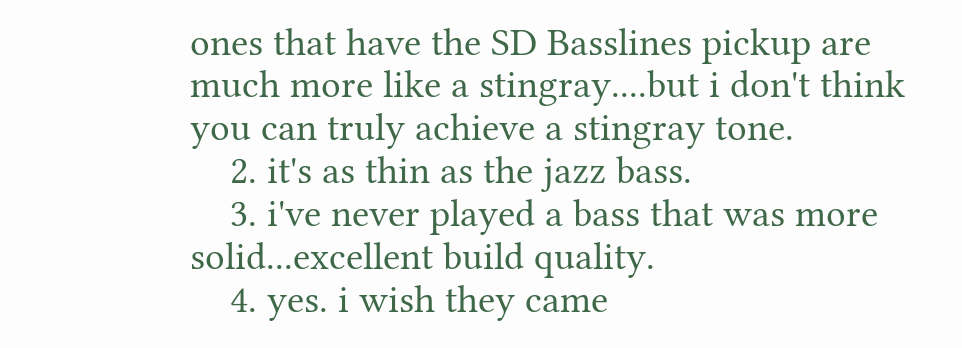ones that have the SD Basslines pickup are much more like a stingray....but i don't think you can truly achieve a stingray tone.
    2. it's as thin as the jazz bass.
    3. i've never played a bass that was more solid...excellent build quality.
    4. yes. i wish they came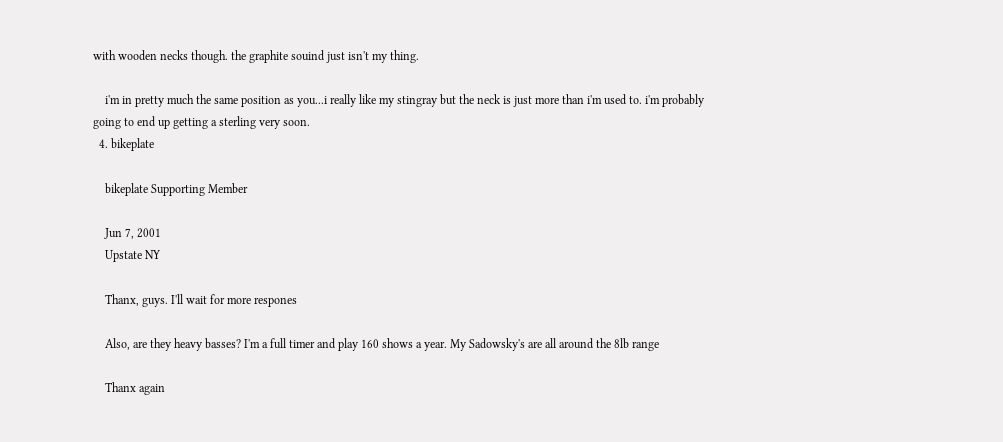with wooden necks though. the graphite souind just isn't my thing.

    i'm in pretty much the same position as you...i really like my stingray but the neck is just more than i'm used to. i'm probably going to end up getting a sterling very soon.
  4. bikeplate

    bikeplate Supporting Member

    Jun 7, 2001
    Upstate NY

    Thanx, guys. I'll wait for more respones

    Also, are they heavy basses? I'm a full timer and play 160 shows a year. My Sadowsky's are all around the 8lb range

    Thanx again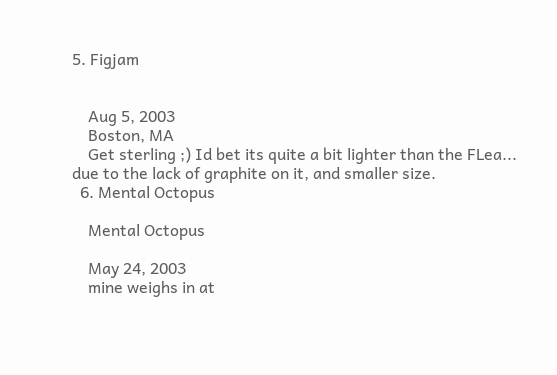5. Figjam


    Aug 5, 2003
    Boston, MA
    Get sterling ;) Id bet its quite a bit lighter than the FLea... due to the lack of graphite on it, and smaller size.
  6. Mental Octopus

    Mental Octopus

    May 24, 2003
    mine weighs in at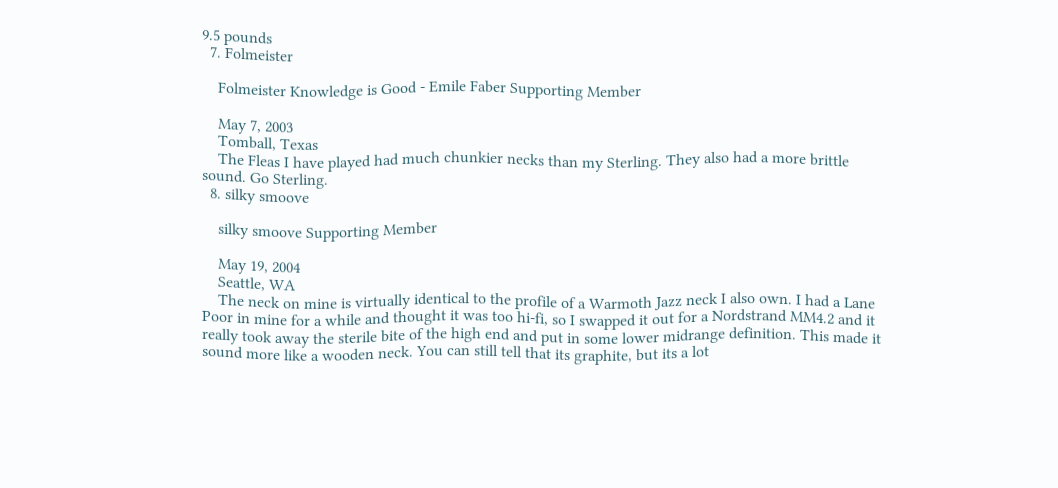9.5 pounds
  7. Folmeister

    Folmeister Knowledge is Good - Emile Faber Supporting Member

    May 7, 2003
    Tomball, Texas
    The Fleas I have played had much chunkier necks than my Sterling. They also had a more brittle sound. Go Sterling.
  8. silky smoove

    silky smoove Supporting Member

    May 19, 2004
    Seattle, WA
    The neck on mine is virtually identical to the profile of a Warmoth Jazz neck I also own. I had a Lane Poor in mine for a while and thought it was too hi-fi, so I swapped it out for a Nordstrand MM4.2 and it really took away the sterile bite of the high end and put in some lower midrange definition. This made it sound more like a wooden neck. You can still tell that its graphite, but its a lot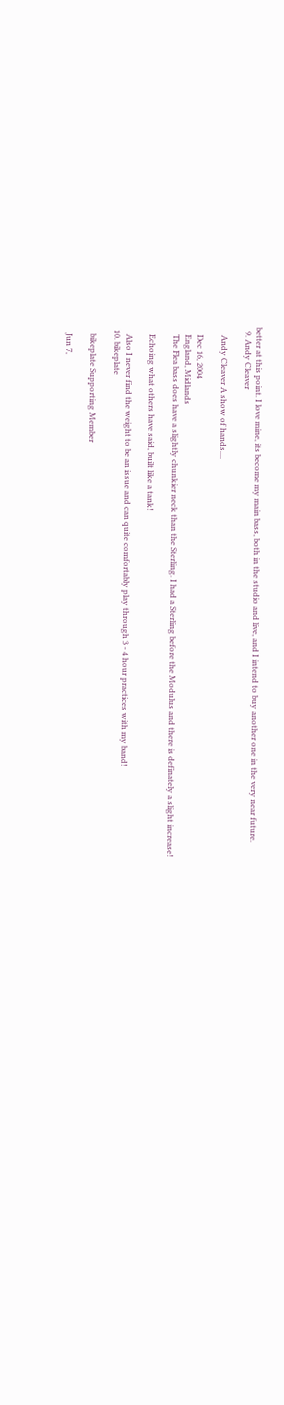better at this point. I love mine, its become my main bass, both in the studio and live, and I intend to buy another one in the very near future.
  9. Andy Cleaver

    Andy Cleaver A show of hands....

    Dec 16, 2004
    England, Midlands
    The Flea bass does have a slightly chunkier neck than the Sterling. I had a Sterling before the Modulus and there is definately a slight increase!

    Echoing what others have said, built like a tank!

    Also I never find the weight to be an issue and can quite comfortably play through 3 - 4 hour practices with my band!
  10. bikeplate

    bikeplate Supporting Member

    Jun 7,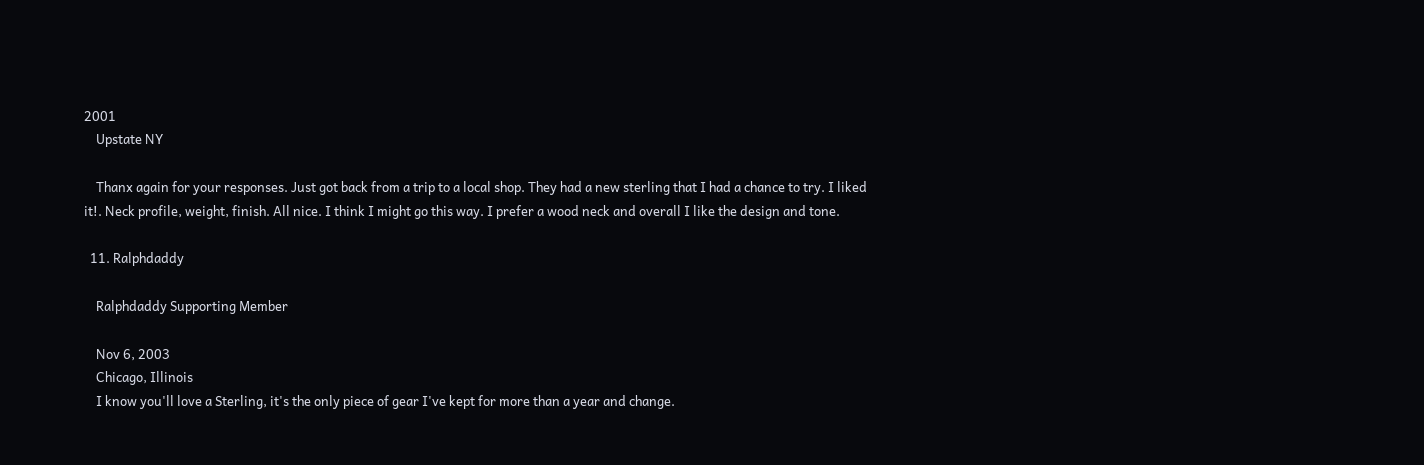2001
    Upstate NY

    Thanx again for your responses. Just got back from a trip to a local shop. They had a new sterling that I had a chance to try. I liked it!. Neck profile, weight, finish. All nice. I think I might go this way. I prefer a wood neck and overall I like the design and tone.

  11. Ralphdaddy

    Ralphdaddy Supporting Member

    Nov 6, 2003
    Chicago, Illinois
    I know you'll love a Sterling, it's the only piece of gear I've kept for more than a year and change.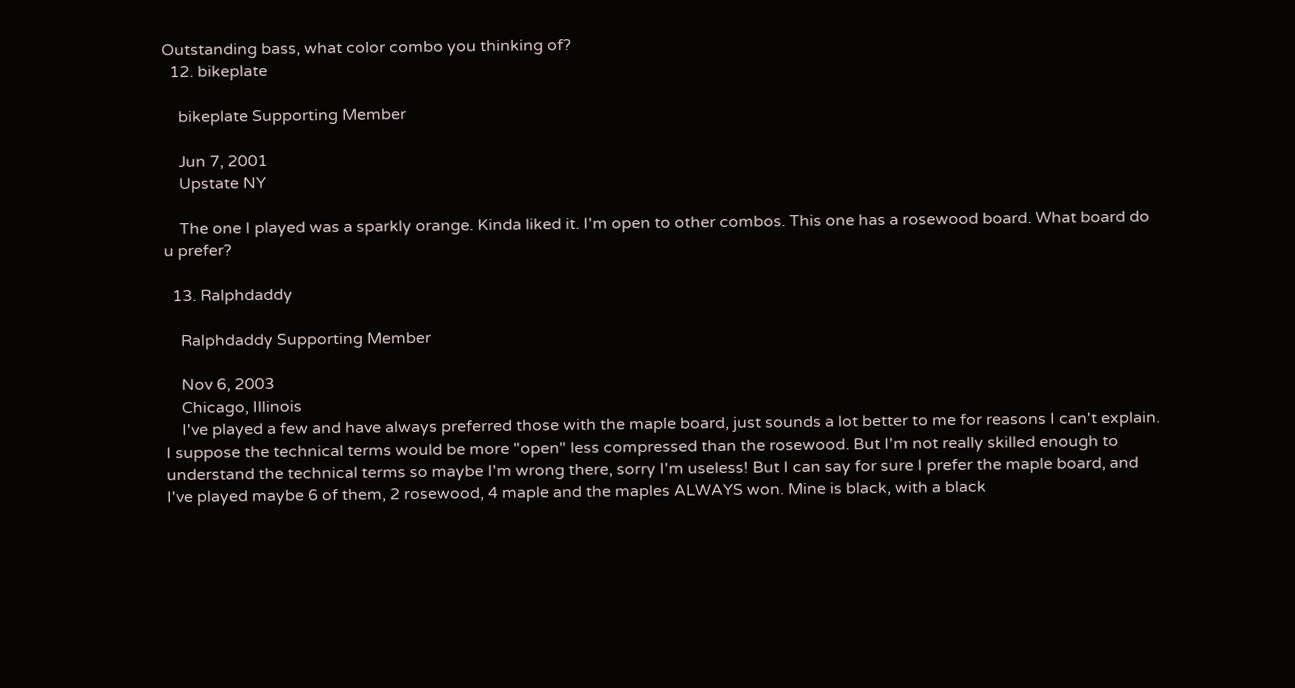Outstanding bass, what color combo you thinking of?
  12. bikeplate

    bikeplate Supporting Member

    Jun 7, 2001
    Upstate NY

    The one I played was a sparkly orange. Kinda liked it. I'm open to other combos. This one has a rosewood board. What board do u prefer?

  13. Ralphdaddy

    Ralphdaddy Supporting Member

    Nov 6, 2003
    Chicago, Illinois
    I've played a few and have always preferred those with the maple board, just sounds a lot better to me for reasons I can't explain. I suppose the technical terms would be more "open" less compressed than the rosewood. But I'm not really skilled enough to understand the technical terms so maybe I'm wrong there, sorry I'm useless! But I can say for sure I prefer the maple board, and I've played maybe 6 of them, 2 rosewood, 4 maple and the maples ALWAYS won. Mine is black, with a black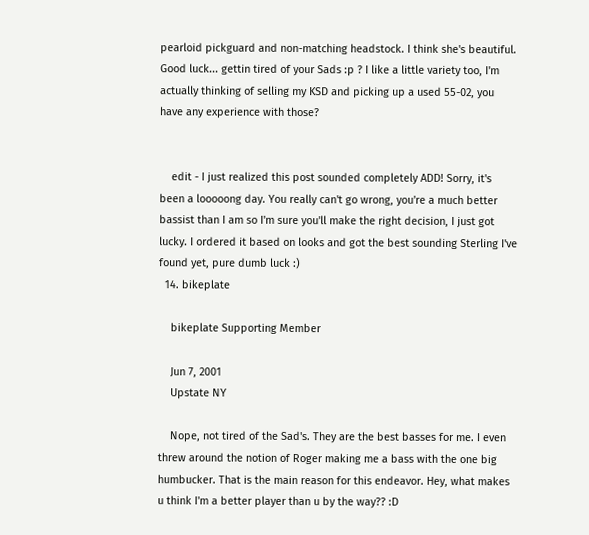pearloid pickguard and non-matching headstock. I think she's beautiful. Good luck... gettin tired of your Sads :p ? I like a little variety too, I'm actually thinking of selling my KSD and picking up a used 55-02, you have any experience with those?


    edit - I just realized this post sounded completely ADD! Sorry, it's been a looooong day. You really can't go wrong, you're a much better bassist than I am so I'm sure you'll make the right decision, I just got lucky. I ordered it based on looks and got the best sounding Sterling I've found yet, pure dumb luck :)
  14. bikeplate

    bikeplate Supporting Member

    Jun 7, 2001
    Upstate NY

    Nope, not tired of the Sad's. They are the best basses for me. I even threw around the notion of Roger making me a bass with the one big humbucker. That is the main reason for this endeavor. Hey, what makes u think I'm a better player than u by the way?? :D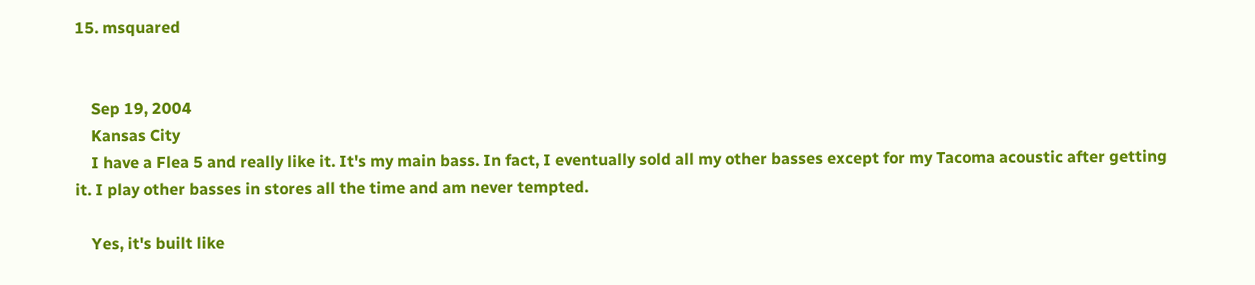15. msquared


    Sep 19, 2004
    Kansas City
    I have a Flea 5 and really like it. It's my main bass. In fact, I eventually sold all my other basses except for my Tacoma acoustic after getting it. I play other basses in stores all the time and am never tempted.

    Yes, it's built like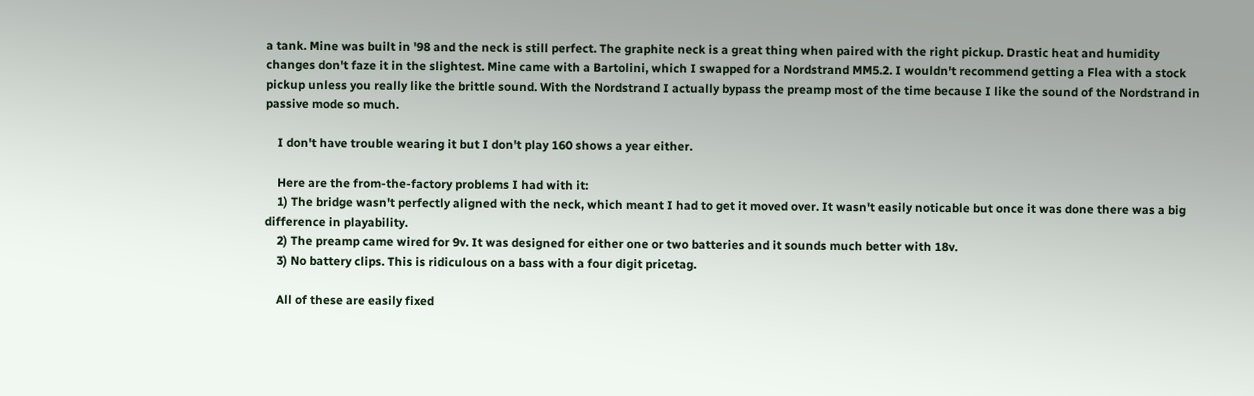a tank. Mine was built in '98 and the neck is still perfect. The graphite neck is a great thing when paired with the right pickup. Drastic heat and humidity changes don't faze it in the slightest. Mine came with a Bartolini, which I swapped for a Nordstrand MM5.2. I wouldn't recommend getting a Flea with a stock pickup unless you really like the brittle sound. With the Nordstrand I actually bypass the preamp most of the time because I like the sound of the Nordstrand in passive mode so much.

    I don't have trouble wearing it but I don't play 160 shows a year either.

    Here are the from-the-factory problems I had with it:
    1) The bridge wasn't perfectly aligned with the neck, which meant I had to get it moved over. It wasn't easily noticable but once it was done there was a big difference in playability.
    2) The preamp came wired for 9v. It was designed for either one or two batteries and it sounds much better with 18v.
    3) No battery clips. This is ridiculous on a bass with a four digit pricetag.

    All of these are easily fixed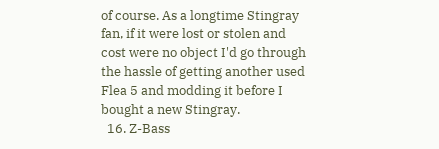of course. As a longtime Stingray fan, if it were lost or stolen and cost were no object I'd go through the hassle of getting another used Flea 5 and modding it before I bought a new Stingray.
  16. Z-Bass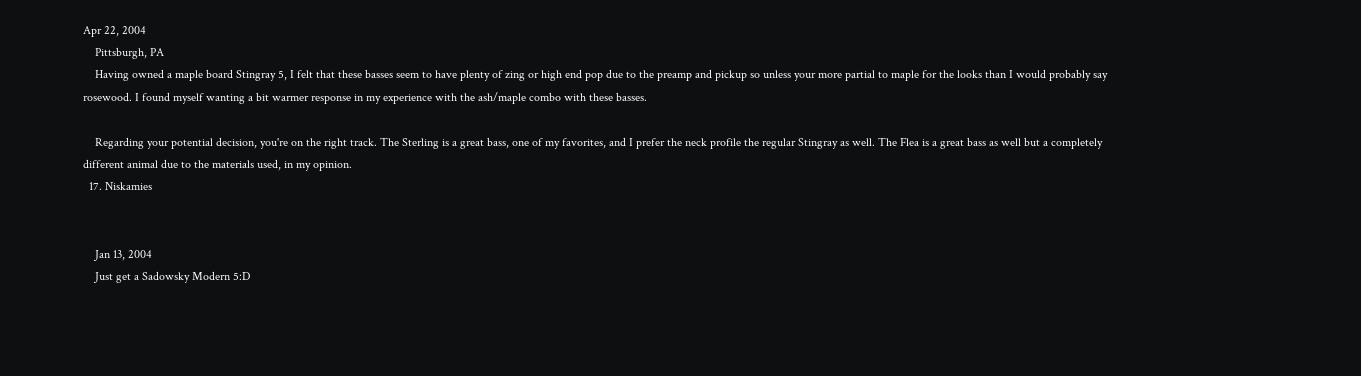Apr 22, 2004
    Pittsburgh, PA
    Having owned a maple board Stingray 5, I felt that these basses seem to have plenty of zing or high end pop due to the preamp and pickup so unless your more partial to maple for the looks than I would probably say rosewood. I found myself wanting a bit warmer response in my experience with the ash/maple combo with these basses.

    Regarding your potential decision, you're on the right track. The Sterling is a great bass, one of my favorites, and I prefer the neck profile the regular Stingray as well. The Flea is a great bass as well but a completely different animal due to the materials used, in my opinion.
  17. Niskamies


    Jan 13, 2004
    Just get a Sadowsky Modern 5:D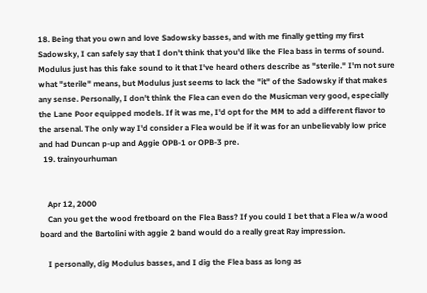18. Being that you own and love Sadowsky basses, and with me finally getting my first Sadowsky, I can safely say that I don't think that you'd like the Flea bass in terms of sound. Modulus just has this fake sound to it that I've heard others describe as "sterile." I'm not sure what "sterile" means, but Modulus just seems to lack the "it" of the Sadowsky if that makes any sense. Personally, I don't think the Flea can even do the Musicman very good, especially the Lane Poor equipped models. If it was me, I'd opt for the MM to add a different flavor to the arsenal. The only way I'd consider a Flea would be if it was for an unbelievably low price and had Duncan p-up and Aggie OPB-1 or OPB-3 pre.
  19. trainyourhuman


    Apr 12, 2000
    Can you get the wood fretboard on the Flea Bass? If you could I bet that a Flea w/a wood board and the Bartolini with aggie 2 band would do a really great Ray impression.

    I personally, dig Modulus basses, and I dig the Flea bass as long as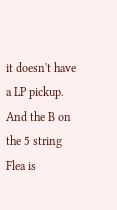it doesn't have a LP pickup. And the B on the 5 string Flea is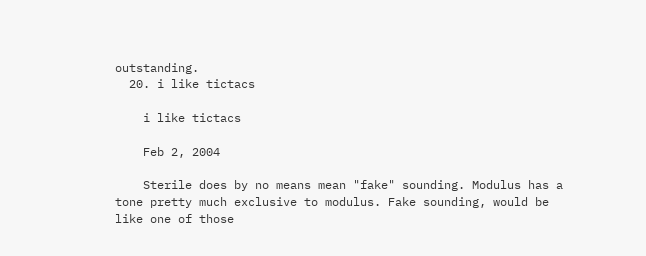outstanding.
  20. i like tictacs

    i like tictacs

    Feb 2, 2004

    Sterile does by no means mean "fake" sounding. Modulus has a tone pretty much exclusive to modulus. Fake sounding, would be like one of those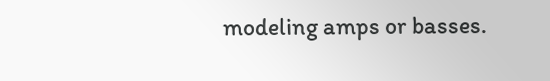modeling amps or basses.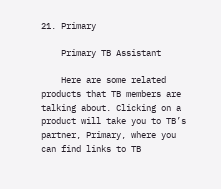21. Primary

    Primary TB Assistant

    Here are some related products that TB members are talking about. Clicking on a product will take you to TB’s partner, Primary, where you can find links to TB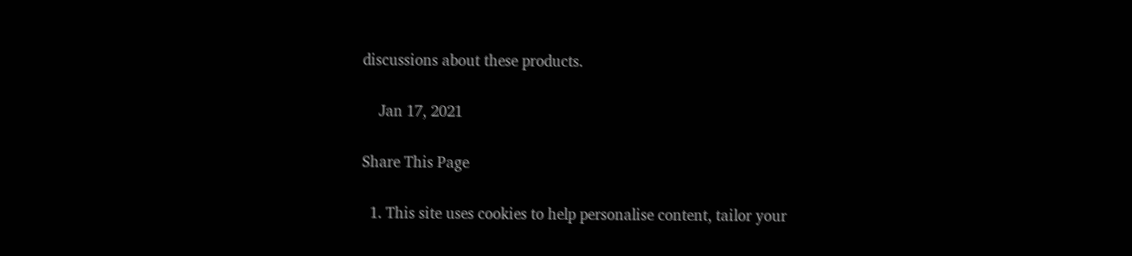discussions about these products.

    Jan 17, 2021

Share This Page

  1. This site uses cookies to help personalise content, tailor your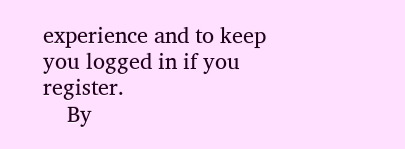experience and to keep you logged in if you register.
    By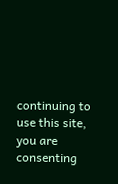continuing to use this site, you are consenting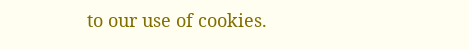to our use of cookies.